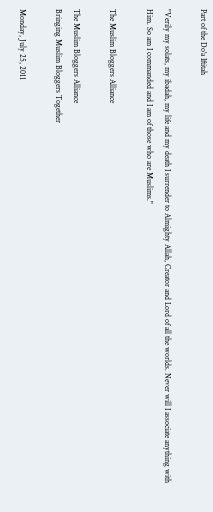Part of the Do'a Iftitah

"Verily my solats, my ibadah, my life and my death I surrender to Almighty Allah, Creator and Lord of all the worlds. Never will I associate anything with Him. So am I commanded and I am of those who are Muslims."

The Muslim Bloggers Alliance

The Muslim Bloggers Alliance
Bringing Muslim Bloggers Together

Monday, July 25, 2011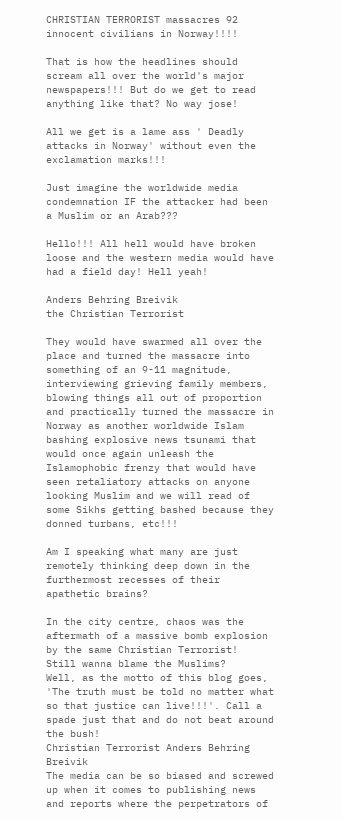CHRISTIAN TERRORIST massacres 92 innocent civilians in Norway!!!!

That is how the headlines should scream all over the world's major newspapers!!! But do we get to read anything like that? No way jose!

All we get is a lame ass ' Deadly attacks in Norway' without even the exclamation marks!!!

Just imagine the worldwide media condemnation IF the attacker had been a Muslim or an Arab???

Hello!!! All hell would have broken loose and the western media would have had a field day! Hell yeah!

Anders Behring Breivik
the Christian Terrorist

They would have swarmed all over the place and turned the massacre into something of an 9-11 magnitude, interviewing grieving family members, blowing things all out of proportion and practically turned the massacre in Norway as another worldwide Islam bashing explosive news tsunami that would once again unleash the Islamophobic frenzy that would have seen retaliatory attacks on anyone looking Muslim and we will read of some Sikhs getting bashed because they donned turbans, etc!!!

Am I speaking what many are just remotely thinking deep down in the furthermost recesses of their apathetic brains?

In the city centre, chaos was the aftermath of a massive bomb explosion by the same Christian Terrorist!
Still wanna blame the Muslims?
Well, as the motto of this blog goes, 'The truth must be told no matter what so that justice can live!!!'. Call a spade just that and do not beat around the bush!
Christian Terrorist Anders Behring Breivik
The media can be so biased and screwed up when it comes to publishing news and reports where the perpetrators of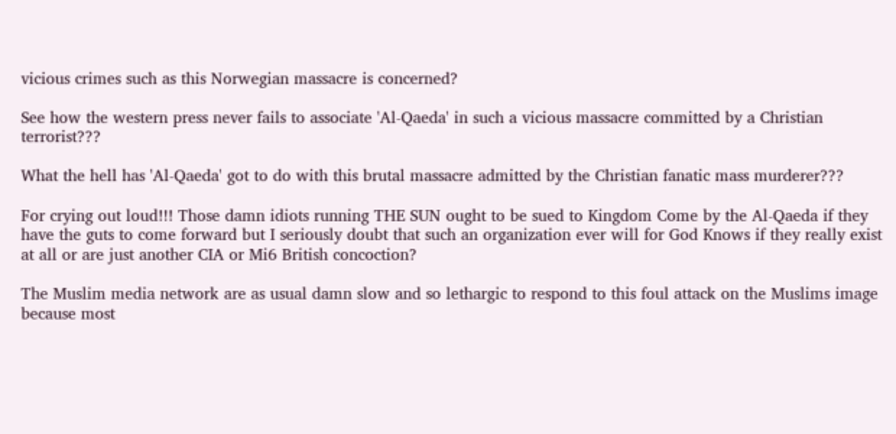vicious crimes such as this Norwegian massacre is concerned?

See how the western press never fails to associate 'Al-Qaeda' in such a vicious massacre committed by a Christian terrorist???

What the hell has 'Al-Qaeda' got to do with this brutal massacre admitted by the Christian fanatic mass murderer???

For crying out loud!!! Those damn idiots running THE SUN ought to be sued to Kingdom Come by the Al-Qaeda if they have the guts to come forward but I seriously doubt that such an organization ever will for God Knows if they really exist at all or are just another CIA or Mi6 British concoction?

The Muslim media network are as usual damn slow and so lethargic to respond to this foul attack on the Muslims image because most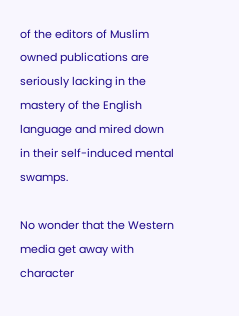of the editors of Muslim owned publications are seriously lacking in the mastery of the English language and mired down in their self-induced mental swamps.

No wonder that the Western media get away with character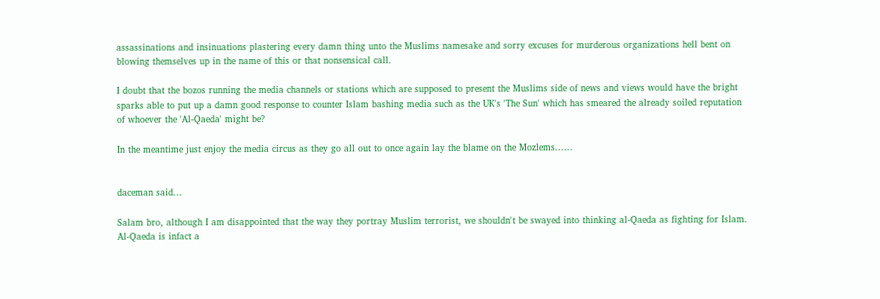assassinations and insinuations plastering every damn thing unto the Muslims namesake and sorry excuses for murderous organizations hell bent on blowing themselves up in the name of this or that nonsensical call.

I doubt that the bozos running the media channels or stations which are supposed to present the Muslims side of news and views would have the bright sparks able to put up a damn good response to counter Islam bashing media such as the UK's 'The Sun' which has smeared the already soiled reputation of whoever the 'Al-Qaeda' might be?

In the meantime just enjoy the media circus as they go all out to once again lay the blame on the Mozlems......


daceman said...

Salam bro, although I am disappointed that the way they portray Muslim terrorist, we shouldn't be swayed into thinking al-Qaeda as fighting for Islam. Al-Qaeda is infact a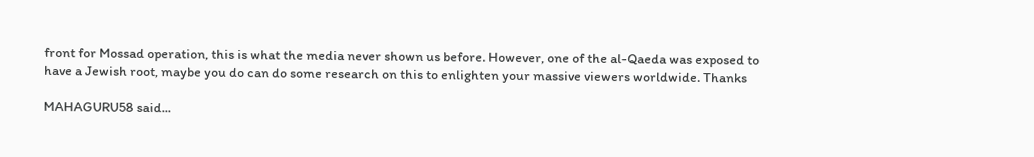front for Mossad operation, this is what the media never shown us before. However, one of the al-Qaeda was exposed to have a Jewish root, maybe you do can do some research on this to enlighten your massive viewers worldwide. Thanks

MAHAGURU58 said...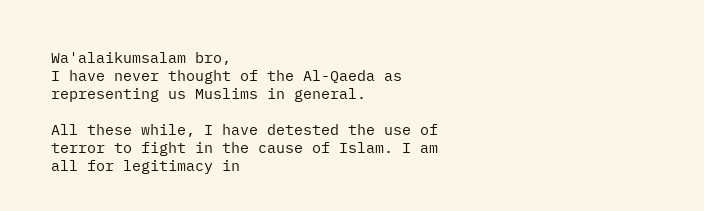Wa'alaikumsalam bro,
I have never thought of the Al-Qaeda as representing us Muslims in general.

All these while, I have detested the use of terror to fight in the cause of Islam. I am all for legitimacy in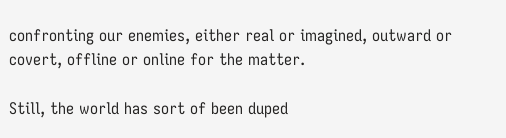confronting our enemies, either real or imagined, outward or covert, offline or online for the matter.

Still, the world has sort of been duped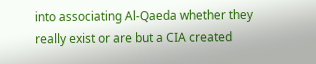into associating Al-Qaeda whether they really exist or are but a CIA created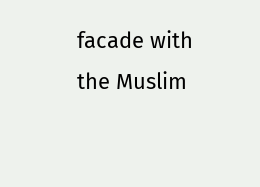facade with the Muslim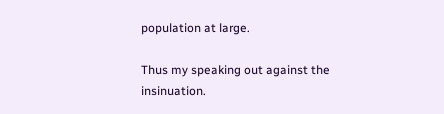population at large.

Thus my speaking out against the insinuation.